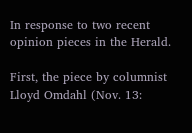In response to two recent opinion pieces in the Herald.

First, the piece by columnist Lloyd Omdahl (Nov. 13: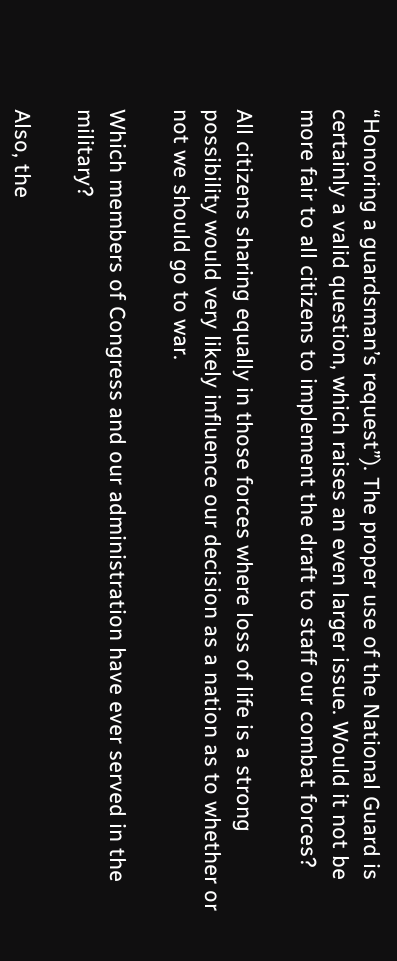“Honoring a guardsman’s request”). The proper use of the National Guard is certainly a valid question, which raises an even larger issue. Would it not be more fair to all citizens to implement the draft to staff our combat forces?

All citizens sharing equally in those forces where loss of life is a strong possibility would very likely influence our decision as a nation as to whether or not we should go to war.

Which members of Congress and our administration have ever served in the military?

Also, the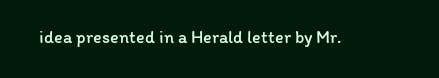idea presented in a Herald letter by Mr.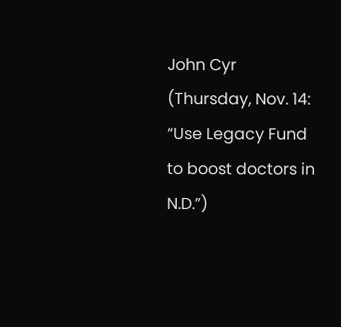John Cyr (Thursday, Nov. 14: “Use Legacy Fund to boost doctors in N.D.”)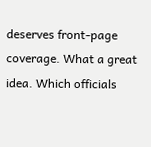deserves front-page coverage. What a great idea. Which officials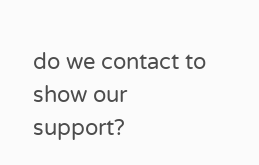do we contact to show our support?